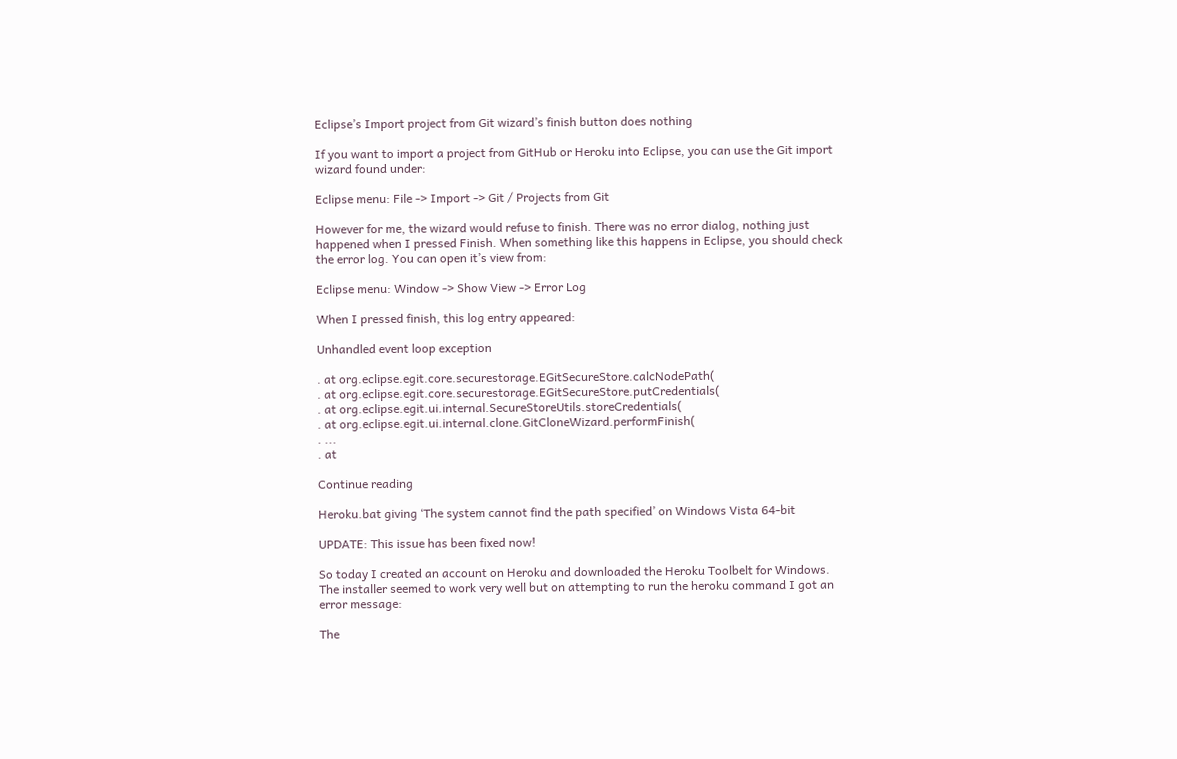Eclipse’s Import project from Git wizard’s finish button does nothing

If you want to import a project from GitHub or Heroku into Eclipse, you can use the Git import wizard found under:

Eclipse menu: File -> Import -> Git / Projects from Git

However for me, the wizard would refuse to finish. There was no error dialog, nothing just happened when I pressed Finish. When something like this happens in Eclipse, you should check the error log. You can open it’s view from:

Eclipse menu: Window -> Show View -> Error Log

When I pressed finish, this log entry appeared:

Unhandled event loop exception

. at org.eclipse.egit.core.securestorage.EGitSecureStore.calcNodePath(
. at org.eclipse.egit.core.securestorage.EGitSecureStore.putCredentials(
. at org.eclipse.egit.ui.internal.SecureStoreUtils.storeCredentials(
. at org.eclipse.egit.ui.internal.clone.GitCloneWizard.performFinish(
. ...
. at

Continue reading

Heroku.bat giving ‘The system cannot find the path specified’ on Windows Vista 64-bit

UPDATE: This issue has been fixed now!

So today I created an account on Heroku and downloaded the Heroku Toolbelt for Windows. The installer seemed to work very well but on attempting to run the heroku command I got an error message:

The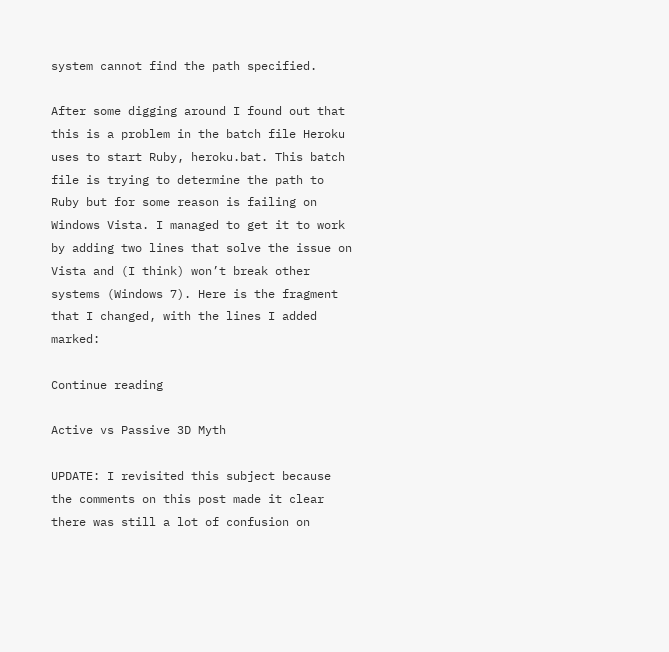system cannot find the path specified.

After some digging around I found out that this is a problem in the batch file Heroku uses to start Ruby, heroku.bat. This batch file is trying to determine the path to Ruby but for some reason is failing on Windows Vista. I managed to get it to work by adding two lines that solve the issue on Vista and (I think) won’t break other systems (Windows 7). Here is the fragment that I changed, with the lines I added marked:

Continue reading

Active vs Passive 3D Myth

UPDATE: I revisited this subject because the comments on this post made it clear there was still a lot of confusion on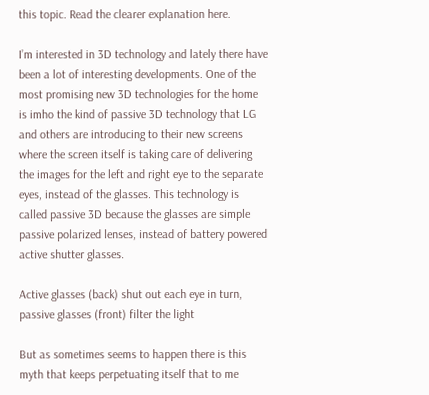this topic. Read the clearer explanation here.

I’m interested in 3D technology and lately there have been a lot of interesting developments. One of the most promising new 3D technologies for the home is imho the kind of passive 3D technology that LG and others are introducing to their new screens where the screen itself is taking care of delivering the images for the left and right eye to the separate eyes, instead of the glasses. This technology is called passive 3D because the glasses are simple passive polarized lenses, instead of battery powered active shutter glasses.

Active glasses (back) shut out each eye in turn, passive glasses (front) filter the light

But as sometimes seems to happen there is this myth that keeps perpetuating itself that to me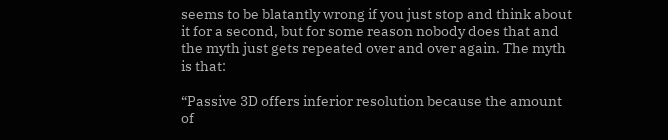seems to be blatantly wrong if you just stop and think about it for a second, but for some reason nobody does that and the myth just gets repeated over and over again. The myth is that:

“Passive 3D offers inferior resolution because the amount of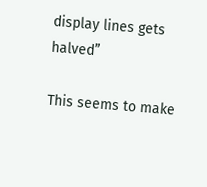display lines gets halved”

This seems to make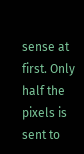sense at first. Only half the pixels is sent to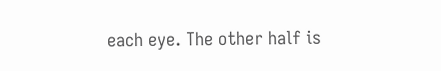each eye. The other half is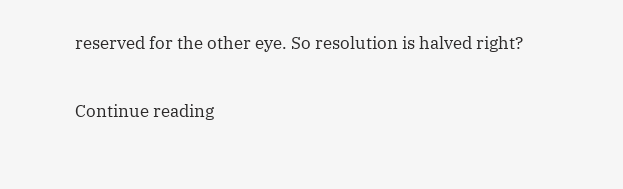reserved for the other eye. So resolution is halved right?

Continue reading